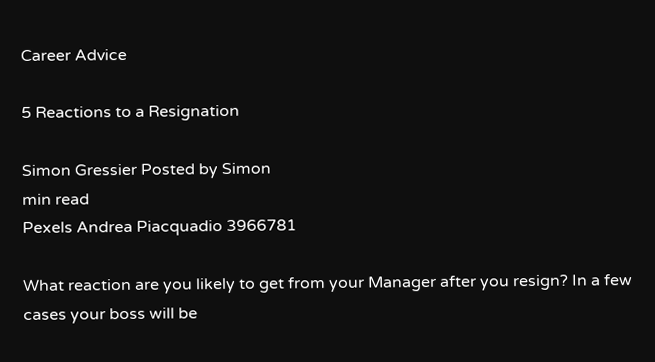Career Advice

5 Reactions to a Resignation

Simon Gressier Posted by Simon
min read
Pexels Andrea Piacquadio 3966781

What reaction are you likely to get from your Manager after you resign? In a few cases your boss will be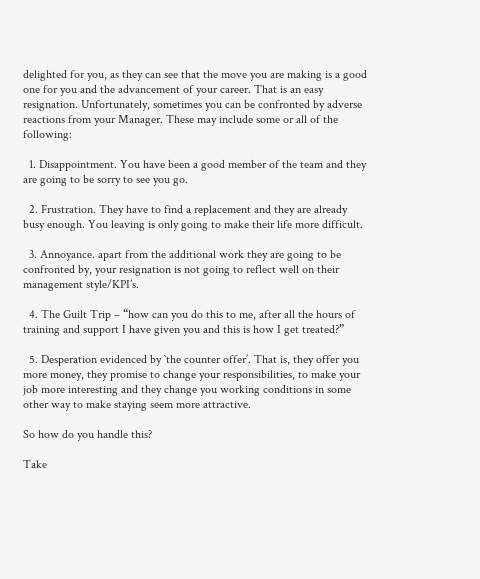delighted for you, as they can see that the move you are making is a good one for you and the advancement of your career. That is an easy resignation. Unfortunately, sometimes you can be confronted by adverse reactions from your Manager. These may include some or all of the following:

  1. Disappointment. You have been a good member of the team and they are going to be sorry to see you go.

  2. Frustration. They have to find a replacement and they are already busy enough. You leaving is only going to make their life more difficult.

  3. Annoyance. apart from the additional work they are going to be confronted by, your resignation is not going to reflect well on their management style/KPI’s.

  4. The Guilt Trip – “how can you do this to me, after all the hours of training and support I have given you and this is how I get treated?”

  5. Desperation evidenced by `the counter offer’. That is, they offer you more money, they promise to change your responsibilities, to make your job more interesting and they change you working conditions in some other way to make staying seem more attractive.

So how do you handle this?

Take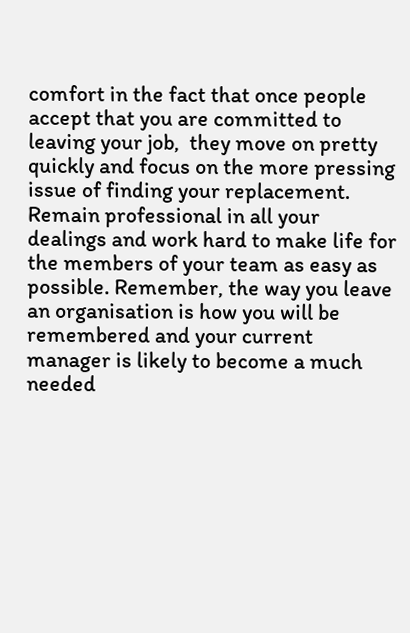comfort in the fact that once people accept that you are committed to leaving your job,  they move on pretty quickly and focus on the more pressing issue of finding your replacement. Remain professional in all your dealings and work hard to make life for the members of your team as easy as possible. Remember, the way you leave an organisation is how you will be remembered and your current manager is likely to become a much needed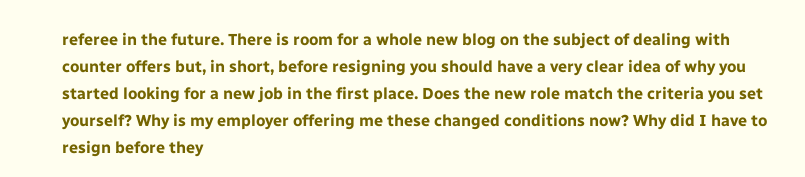referee in the future. There is room for a whole new blog on the subject of dealing with counter offers but, in short, before resigning you should have a very clear idea of why you started looking for a new job in the first place. Does the new role match the criteria you set yourself? Why is my employer offering me these changed conditions now? Why did I have to resign before they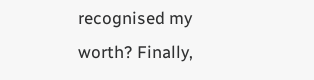recognised my worth? Finally,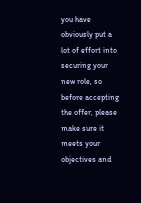you have obviously put a lot of effort into securing your new role, so before accepting the offer, please make sure it meets your objectives and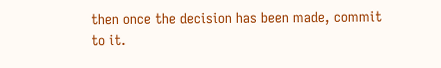then once the decision has been made, commit to it.